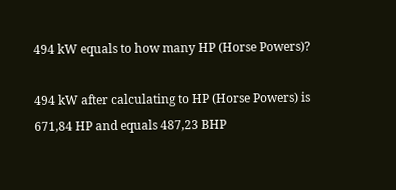494 kW equals to how many HP (Horse Powers)?

494 kW after calculating to HP (Horse Powers) is 671,84 HP and equals 487,23 BHP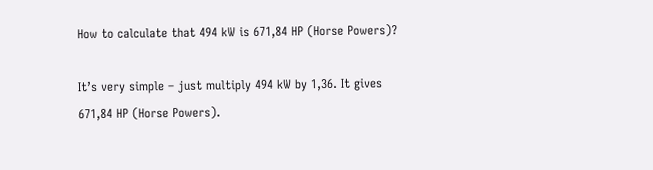How to calculate that 494 kW is 671,84 HP (Horse Powers)?

It’s very simple – just multiply 494 kW by 1,36. It gives 671,84 HP (Horse Powers).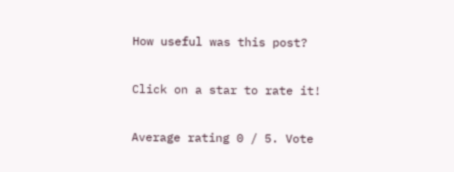How useful was this post?

Click on a star to rate it!

Average rating 0 / 5. Vote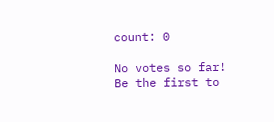count: 0

No votes so far! Be the first to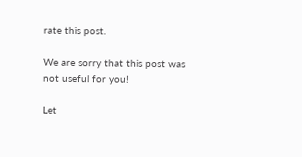rate this post.

We are sorry that this post was not useful for you!

Let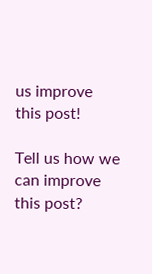us improve this post!

Tell us how we can improve this post?